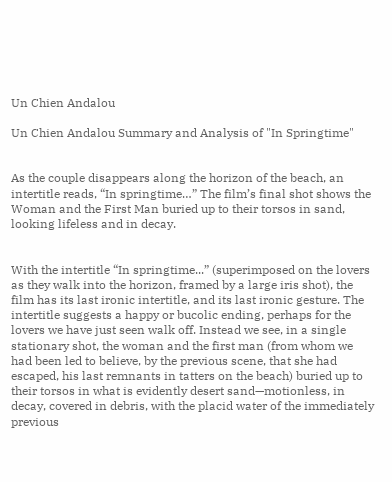Un Chien Andalou

Un Chien Andalou Summary and Analysis of "In Springtime"


As the couple disappears along the horizon of the beach, an intertitle reads, “In springtime…” The film’s final shot shows the Woman and the First Man buried up to their torsos in sand, looking lifeless and in decay.


With the intertitle “In springtime...” (superimposed on the lovers as they walk into the horizon, framed by a large iris shot), the film has its last ironic intertitle, and its last ironic gesture. The intertitle suggests a happy or bucolic ending, perhaps for the lovers we have just seen walk off. Instead we see, in a single stationary shot, the woman and the first man (from whom we had been led to believe, by the previous scene, that she had escaped, his last remnants in tatters on the beach) buried up to their torsos in what is evidently desert sand—motionless, in decay, covered in debris, with the placid water of the immediately previous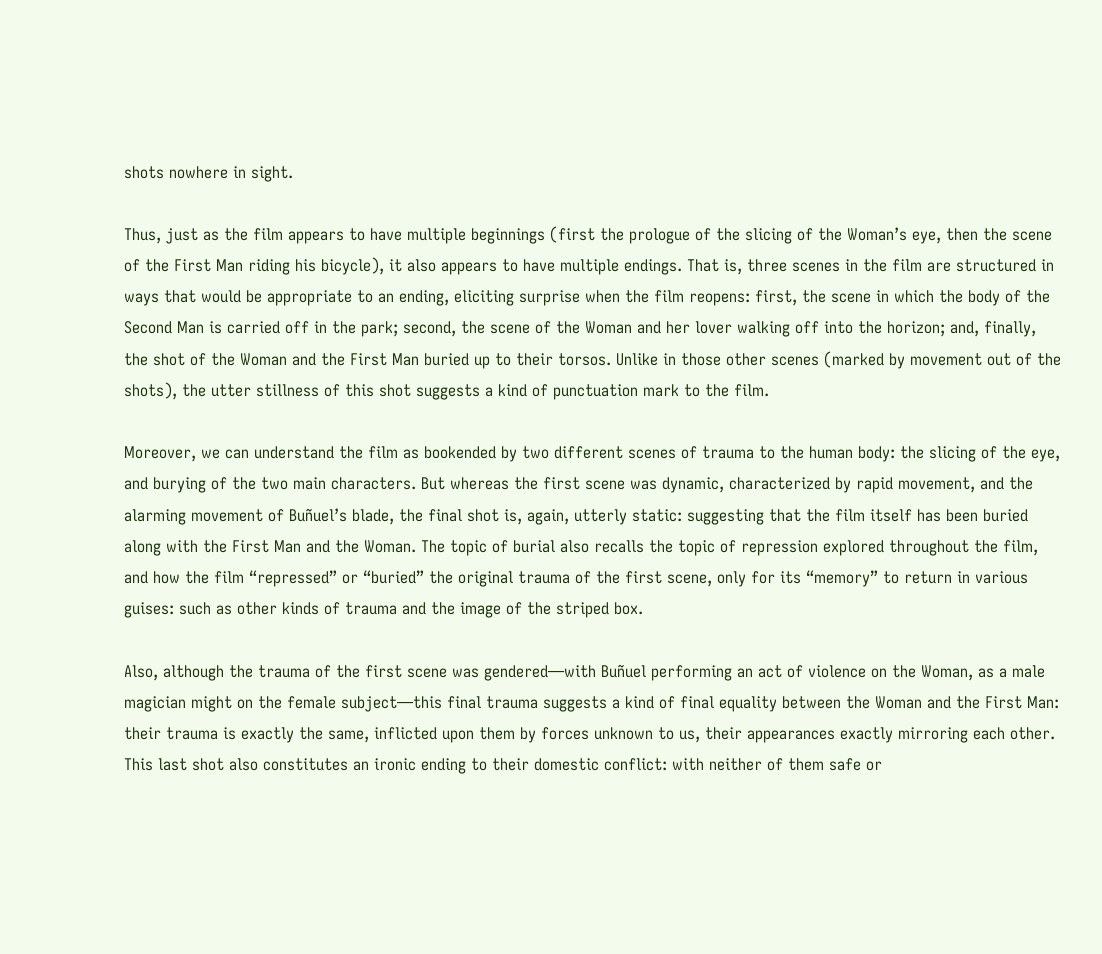shots nowhere in sight.

Thus, just as the film appears to have multiple beginnings (first the prologue of the slicing of the Woman’s eye, then the scene of the First Man riding his bicycle), it also appears to have multiple endings. That is, three scenes in the film are structured in ways that would be appropriate to an ending, eliciting surprise when the film reopens: first, the scene in which the body of the Second Man is carried off in the park; second, the scene of the Woman and her lover walking off into the horizon; and, finally, the shot of the Woman and the First Man buried up to their torsos. Unlike in those other scenes (marked by movement out of the shots), the utter stillness of this shot suggests a kind of punctuation mark to the film.

Moreover, we can understand the film as bookended by two different scenes of trauma to the human body: the slicing of the eye, and burying of the two main characters. But whereas the first scene was dynamic, characterized by rapid movement, and the alarming movement of Buñuel’s blade, the final shot is, again, utterly static: suggesting that the film itself has been buried along with the First Man and the Woman. The topic of burial also recalls the topic of repression explored throughout the film, and how the film “repressed” or “buried” the original trauma of the first scene, only for its “memory” to return in various guises: such as other kinds of trauma and the image of the striped box.

Also, although the trauma of the first scene was gendered—with Buñuel performing an act of violence on the Woman, as a male magician might on the female subject—this final trauma suggests a kind of final equality between the Woman and the First Man: their trauma is exactly the same, inflicted upon them by forces unknown to us, their appearances exactly mirroring each other. This last shot also constitutes an ironic ending to their domestic conflict: with neither of them safe or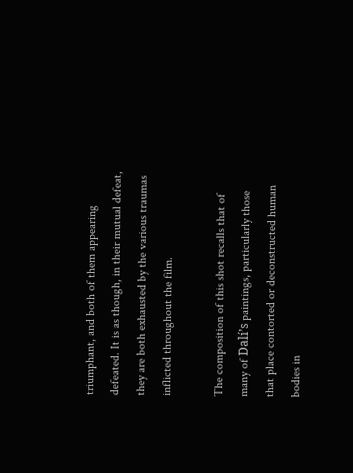triumphant, and both of them appearing defeated. It is as though, in their mutual defeat, they are both exhausted by the various traumas inflicted throughout the film.

The composition of this shot recalls that of many of Dalí’s paintings, particularly those that place contorted or deconstructed human bodies in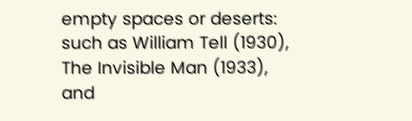empty spaces or deserts: such as William Tell (1930), The Invisible Man (1933), and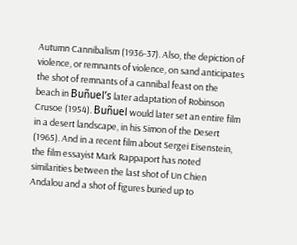Autumn Cannibalism (1936-37). Also, the depiction of violence, or remnants of violence, on sand anticipates the shot of remnants of a cannibal feast on the beach in Buñuel’s later adaptation of Robinson Crusoe (1954). Buñuel would later set an entire film in a desert landscape, in his Simon of the Desert (1965). And in a recent film about Sergei Eisenstein, the film essayist Mark Rappaport has noted similarities between the last shot of Un Chien Andalou and a shot of figures buried up to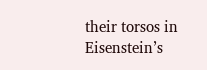their torsos in Eisenstein’s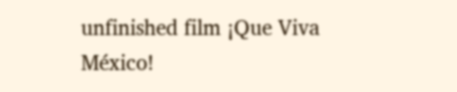unfinished film ¡Que Viva México!